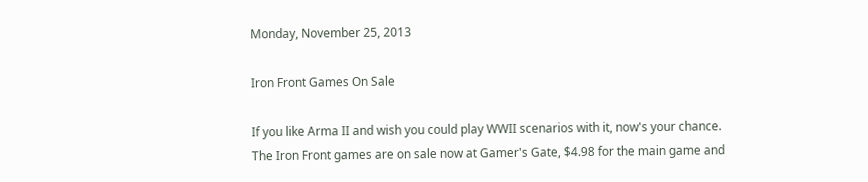Monday, November 25, 2013

Iron Front Games On Sale

If you like Arma II and wish you could play WWII scenarios with it, now's your chance.  The Iron Front games are on sale now at Gamer's Gate, $4.98 for the main game and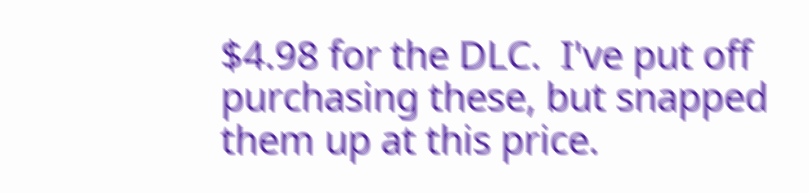$4.98 for the DLC.  I've put off purchasing these, but snapped them up at this price.